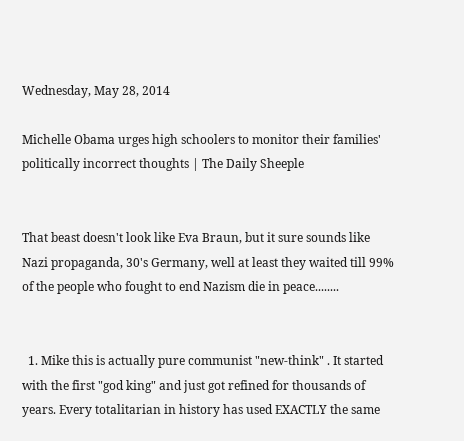Wednesday, May 28, 2014

Michelle Obama urges high schoolers to monitor their families' politically incorrect thoughts | The Daily Sheeple


That beast doesn't look like Eva Braun, but it sure sounds like Nazi propaganda, 30's Germany, well at least they waited till 99% of the people who fought to end Nazism die in peace........


  1. Mike this is actually pure communist "new-think" . It started with the first "god king" and just got refined for thousands of years. Every totalitarian in history has used EXACTLY the same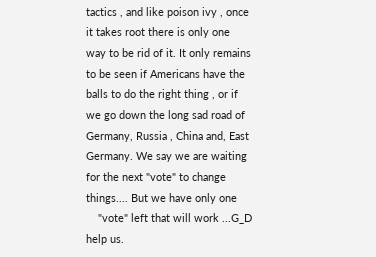tactics , and like poison ivy , once it takes root there is only one way to be rid of it. It only remains to be seen if Americans have the balls to do the right thing , or if we go down the long sad road of Germany, Russia , China and, East Germany. We say we are waiting for the next "vote" to change things.... But we have only one
    "vote" left that will work ...G_D help us.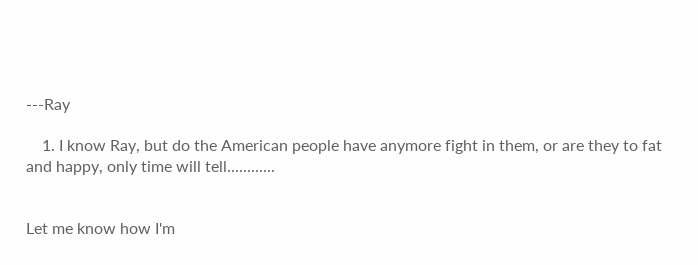---Ray

    1. I know Ray, but do the American people have anymore fight in them, or are they to fat and happy, only time will tell............


Let me know how I'm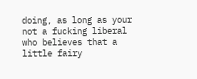doing, as long as your not a fucking liberal who believes that a little fairy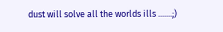dust will solve all the worlds ills .......;)